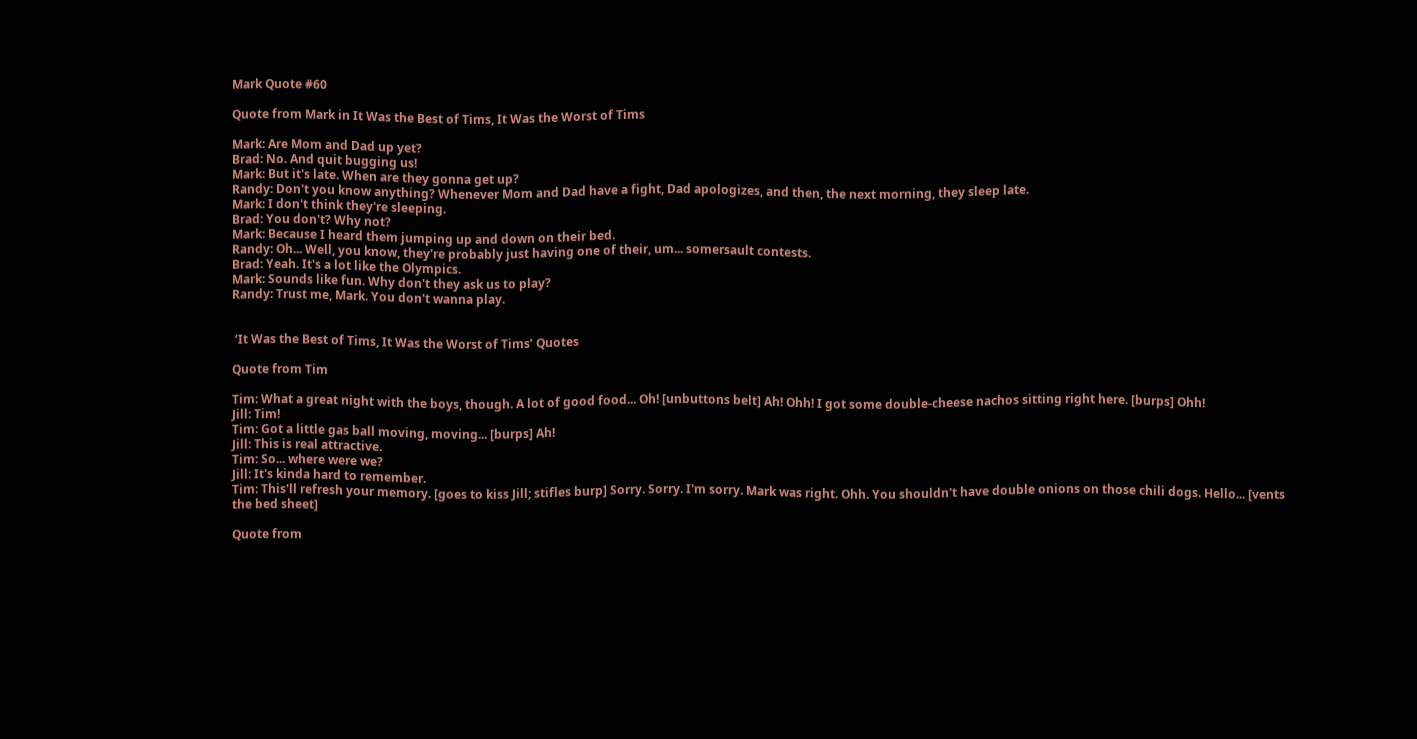Mark Quote #60

Quote from Mark in It Was the Best of Tims, It Was the Worst of Tims

Mark: Are Mom and Dad up yet?
Brad: No. And quit bugging us!
Mark: But it's late. When are they gonna get up?
Randy: Don't you know anything? Whenever Mom and Dad have a fight, Dad apologizes, and then, the next morning, they sleep late.
Mark: I don't think they're sleeping.
Brad: You don't? Why not?
Mark: Because I heard them jumping up and down on their bed.
Randy: Oh... Well, you know, they're probably just having one of their, um... somersault contests.
Brad: Yeah. It's a lot like the Olympics.
Mark: Sounds like fun. Why don't they ask us to play?
Randy: Trust me, Mark. You don't wanna play.


 ‘It Was the Best of Tims, It Was the Worst of Tims’ Quotes

Quote from Tim

Tim: What a great night with the boys, though. A lot of good food... Oh! [unbuttons belt] Ah! Ohh! I got some double-cheese nachos sitting right here. [burps] Ohh!
Jill: Tim!
Tim: Got a little gas ball moving, moving... [burps] Ah!
Jill: This is real attractive.
Tim: So... where were we?
Jill: It's kinda hard to remember.
Tim: This'll refresh your memory. [goes to kiss Jill; stifles burp] Sorry. Sorry. I'm sorry. Mark was right. Ohh. You shouldn't have double onions on those chili dogs. Hello... [vents the bed sheet]

Quote from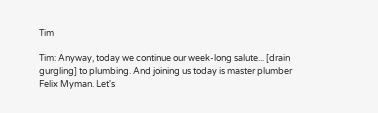Tim

Tim: Anyway, today we continue our week-long salute... [drain gurgling] to plumbing. And joining us today is master plumber Felix Myman. Let's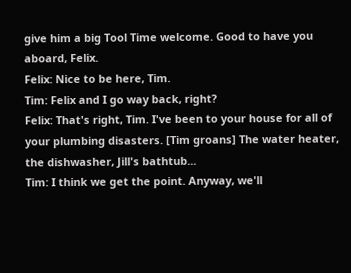give him a big Tool Time welcome. Good to have you aboard, Felix.
Felix: Nice to be here, Tim.
Tim: Felix and I go way back, right?
Felix: That's right, Tim. I've been to your house for all of your plumbing disasters. [Tim groans] The water heater, the dishwasher, Jill's bathtub...
Tim: I think we get the point. Anyway, we'll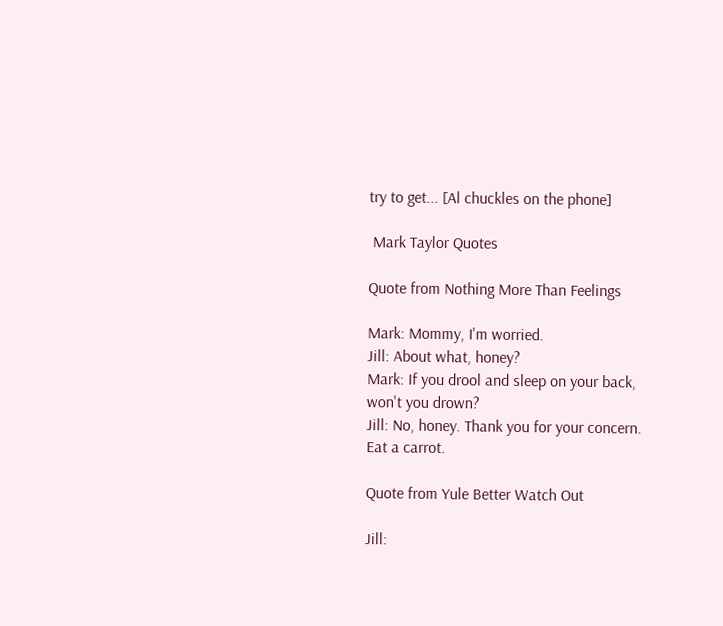try to get... [Al chuckles on the phone]

 Mark Taylor Quotes

Quote from Nothing More Than Feelings

Mark: Mommy, I'm worried.
Jill: About what, honey?
Mark: If you drool and sleep on your back, won't you drown?
Jill: No, honey. Thank you for your concern. Eat a carrot.

Quote from Yule Better Watch Out

Jill: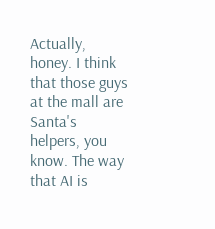Actually, honey. I think that those guys at the mall are Santa's helpers, you know. The way that AI is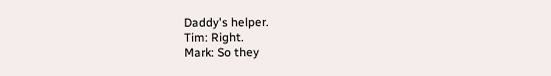Daddy's helper.
Tim: Right.
Mark: So they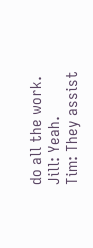do all the work.
Jill: Yeah.
Tim: They assist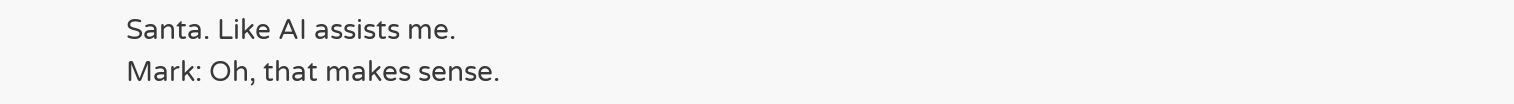Santa. Like AI assists me.
Mark: Oh, that makes sense.